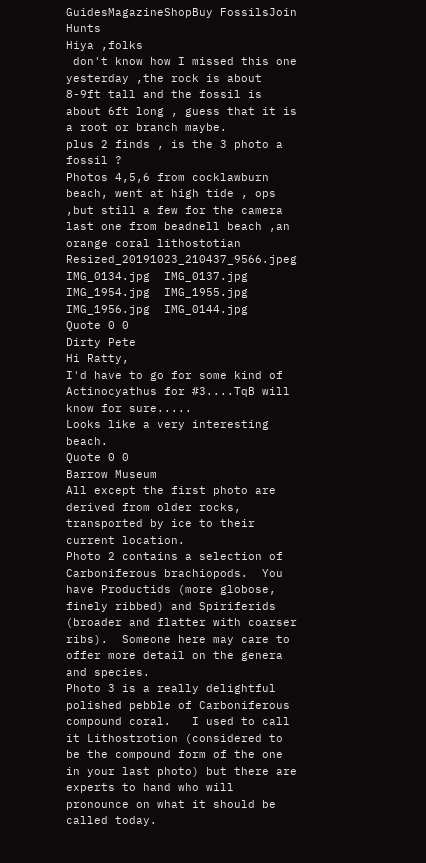GuidesMagazineShopBuy FossilsJoin Hunts
Hiya ,folks
 don't know how I missed this one yesterday ,the rock is about 8-9ft tall and the fossil is about 6ft long , guess that it is a root or branch maybe.
plus 2 finds , is the 3 photo a fossil ?
Photos 4,5,6 from cocklawburn beach, went at high tide , ops ,but still a few for the camera
last one from beadnell beach ,an orange coral lithostotian  Resized_20191023_210437_9566.jpeg  IMG_0134.jpg  IMG_0137.jpg  IMG_1954.jpg  IMG_1955.jpg  IMG_1956.jpg  IMG_0144.jpg
Quote 0 0
Dirty Pete
Hi Ratty,
I'd have to go for some kind of Actinocyathus for #3....TqB will know for sure.....
Looks like a very interesting beach.
Quote 0 0
Barrow Museum
All except the first photo are derived from older rocks, transported by ice to their current location.
Photo 2 contains a selection of Carboniferous brachiopods.  You have Productids (more globose, finely ribbed) and Spiriferids (broader and flatter with coarser ribs).  Someone here may care to offer more detail on the genera and species.
Photo 3 is a really delightful polished pebble of Carboniferous compound coral.   I used to call it Lithostrotion (considered to be the compound form of the one in your last photo) but there are experts to hand who will pronounce on what it should be called today.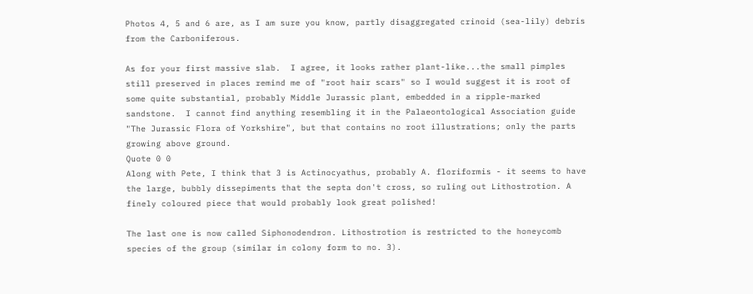Photos 4, 5 and 6 are, as I am sure you know, partly disaggregated crinoid (sea-lily) debris from the Carboniferous.

As for your first massive slab.  I agree, it looks rather plant-like...the small pimples still preserved in places remind me of "root hair scars" so I would suggest it is root of some quite substantial, probably Middle Jurassic plant, embedded in a ripple-marked sandstone.  I cannot find anything resembling it in the Palaeontological Association guide "The Jurassic Flora of Yorkshire", but that contains no root illustrations; only the parts growing above ground.
Quote 0 0
Along with Pete, I think that 3 is Actinocyathus, probably A. floriformis - it seems to have the large, bubbly dissepiments that the septa don't cross, so ruling out Lithostrotion. A finely coloured piece that would probably look great polished!

The last one is now called Siphonodendron. Lithostrotion is restricted to the honeycomb species of the group (similar in colony form to no. 3).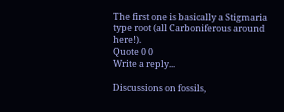The first one is basically a Stigmaria type root (all Carboniferous around here!).
Quote 0 0
Write a reply...

Discussions on fossils,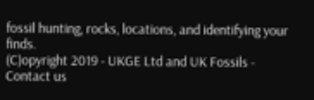fossil hunting, rocks, locations, and identifying your finds.
(C)opyright 2019 - UKGE Ltd and UK Fossils - Contact us